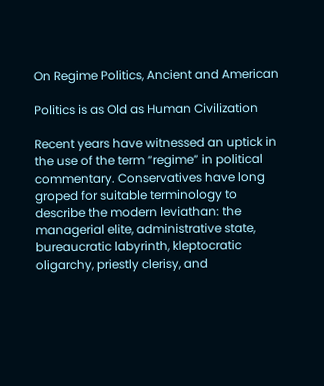On Regime Politics, Ancient and American

Politics is as Old as Human Civilization

Recent years have witnessed an uptick in the use of the term “regime” in political commentary. Conservatives have long groped for suitable terminology to describe the modern leviathan: the managerial elite, administrative state, bureaucratic labyrinth, kleptocratic oligarchy, priestly clerisy, and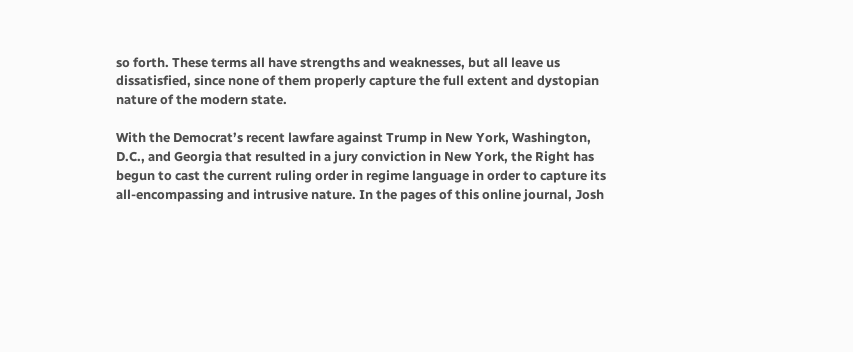so forth. These terms all have strengths and weaknesses, but all leave us dissatisfied, since none of them properly capture the full extent and dystopian nature of the modern state.

With the Democrat’s recent lawfare against Trump in New York, Washington, D.C., and Georgia that resulted in a jury conviction in New York, the Right has begun to cast the current ruling order in regime language in order to capture its all-encompassing and intrusive nature. In the pages of this online journal, Josh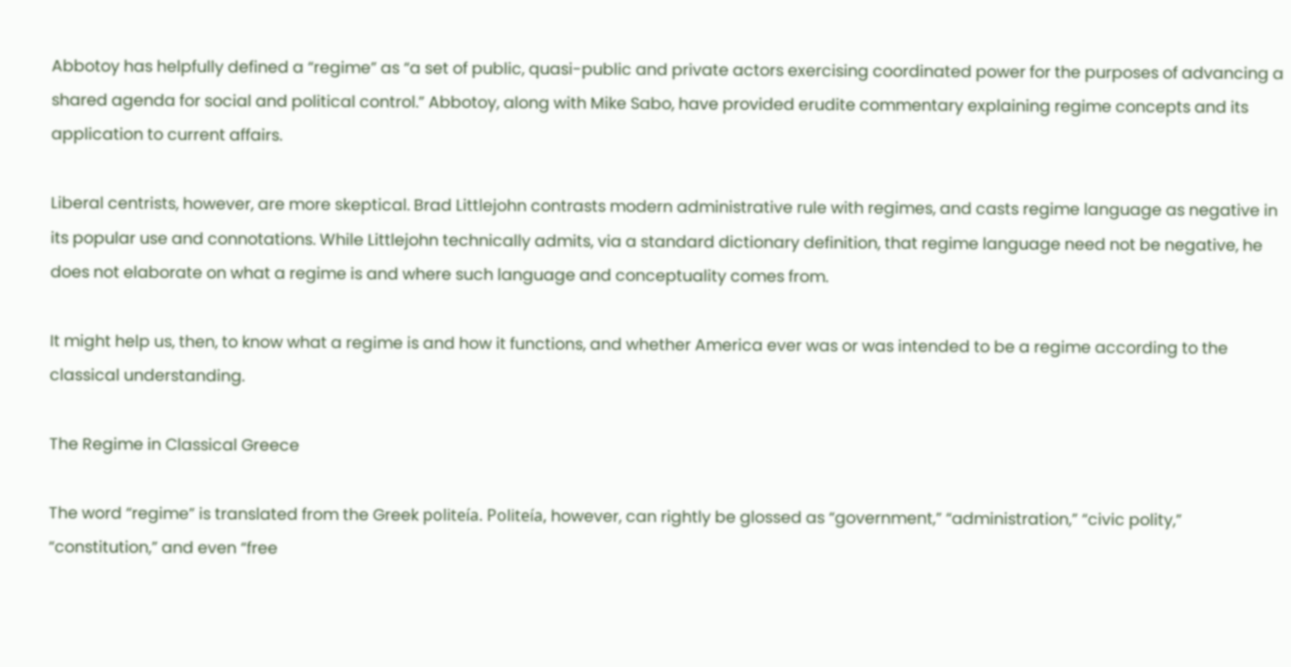Abbotoy has helpfully defined a “regime” as “a set of public, quasi-public and private actors exercising coordinated power for the purposes of advancing a shared agenda for social and political control.” Abbotoy, along with Mike Sabo, have provided erudite commentary explaining regime concepts and its application to current affairs.

Liberal centrists, however, are more skeptical. Brad Littlejohn contrasts modern administrative rule with regimes, and casts regime language as negative in its popular use and connotations. While Littlejohn technically admits, via a standard dictionary definition, that regime language need not be negative, he does not elaborate on what a regime is and where such language and conceptuality comes from.

It might help us, then, to know what a regime is and how it functions, and whether America ever was or was intended to be a regime according to the classical understanding.

The Regime in Classical Greece

The word “regime” is translated from the Greek politeía. Politeía, however, can rightly be glossed as “government,” “administration,” “civic polity,” “constitution,” and even “free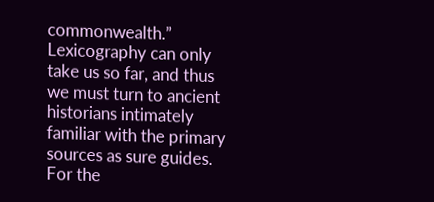commonwealth.” Lexicography can only take us so far, and thus we must turn to ancient historians intimately familiar with the primary sources as sure guides. For the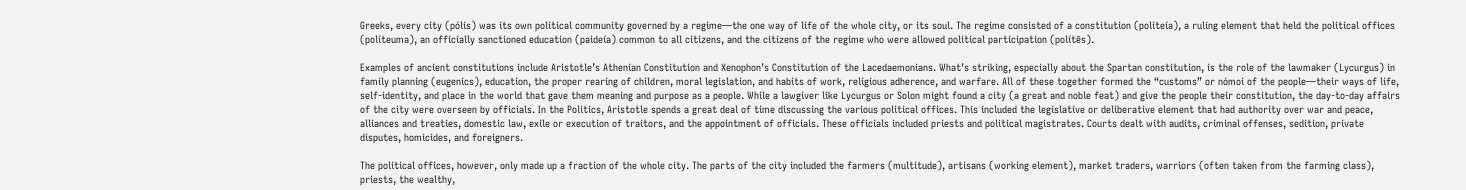Greeks, every city (pólis) was its own political community governed by a regime—the one way of life of the whole city, or its soul. The regime consisted of a constitution (politeía), a ruling element that held the political offices (políteuma), an officially sanctioned education (paideía) common to all citizens, and the citizens of the regime who were allowed political participation (polítēs).

Examples of ancient constitutions include Aristotle’s Athenian Constitution and Xenophon’s Constitution of the Lacedaemonians. What’s striking, especially about the Spartan constitution, is the role of the lawmaker (Lycurgus) in family planning (eugenics), education, the proper rearing of children, moral legislation, and habits of work, religious adherence, and warfare. All of these together formed the “customs” or nómoi of the people—their ways of life, self-identity, and place in the world that gave them meaning and purpose as a people. While a lawgiver like Lycurgus or Solon might found a city (a great and noble feat) and give the people their constitution, the day-to-day affairs of the city were overseen by officials. In the Politics, Aristotle spends a great deal of time discussing the various political offices. This included the legislative or deliberative element that had authority over war and peace, alliances and treaties, domestic law, exile or execution of traitors, and the appointment of officials. These officials included priests and political magistrates. Courts dealt with audits, criminal offenses, sedition, private disputes, homicides, and foreigners.

The political offices, however, only made up a fraction of the whole city. The parts of the city included the farmers (multitude), artisans (working element), market traders, warriors (often taken from the farming class), priests, the wealthy,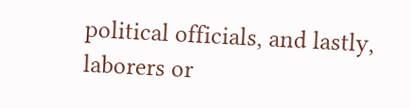political officials, and lastly, laborers or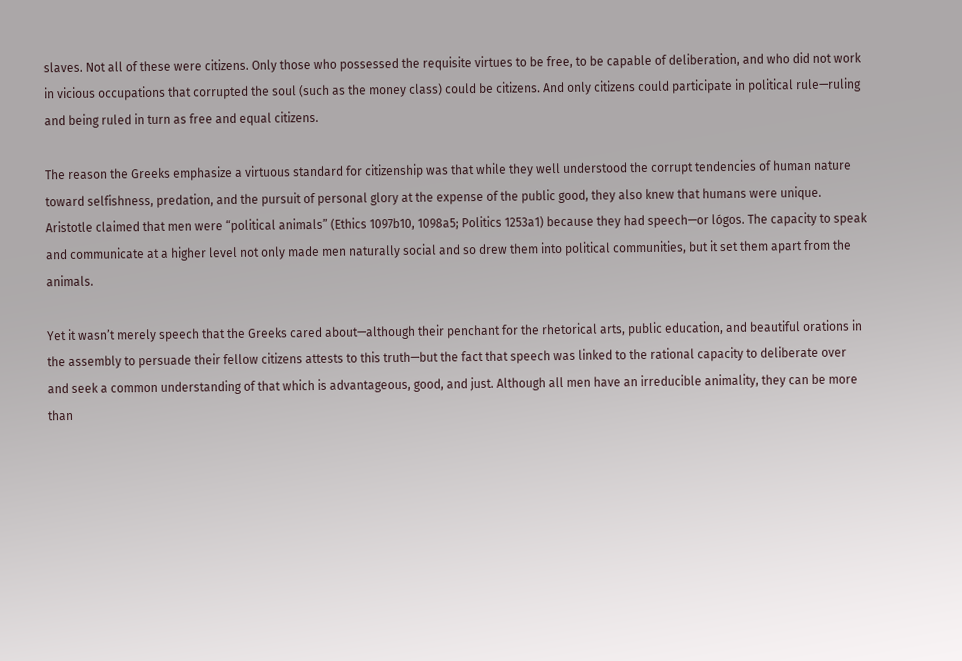slaves. Not all of these were citizens. Only those who possessed the requisite virtues to be free, to be capable of deliberation, and who did not work in vicious occupations that corrupted the soul (such as the money class) could be citizens. And only citizens could participate in political rule—ruling and being ruled in turn as free and equal citizens.

The reason the Greeks emphasize a virtuous standard for citizenship was that while they well understood the corrupt tendencies of human nature toward selfishness, predation, and the pursuit of personal glory at the expense of the public good, they also knew that humans were unique. Aristotle claimed that men were “political animals” (Ethics 1097b10, 1098a5; Politics 1253a1) because they had speech—or lógos. The capacity to speak and communicate at a higher level not only made men naturally social and so drew them into political communities, but it set them apart from the animals.

Yet it wasn’t merely speech that the Greeks cared about—although their penchant for the rhetorical arts, public education, and beautiful orations in the assembly to persuade their fellow citizens attests to this truth—but the fact that speech was linked to the rational capacity to deliberate over and seek a common understanding of that which is advantageous, good, and just. Although all men have an irreducible animality, they can be more than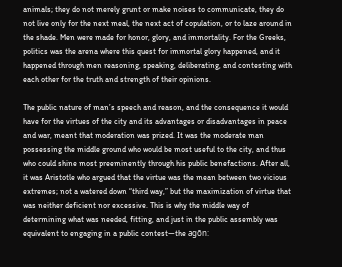animals; they do not merely grunt or make noises to communicate, they do not live only for the next meal, the next act of copulation, or to laze around in the shade. Men were made for honor, glory, and immortality. For the Greeks, politics was the arena where this quest for immortal glory happened, and it happened through men reasoning, speaking, deliberating, and contesting with each other for the truth and strength of their opinions.

The public nature of man’s speech and reason, and the consequence it would have for the virtues of the city and its advantages or disadvantages in peace and war, meant that moderation was prized. It was the moderate man possessing the middle ground who would be most useful to the city, and thus who could shine most preeminently through his public benefactions. After all, it was Aristotle who argued that the virtue was the mean between two vicious extremes; not a watered down “third way,” but the maximization of virtue that was neither deficient nor excessive. This is why the middle way of determining what was needed, fitting, and just in the public assembly was equivalent to engaging in a public contest—the agōn: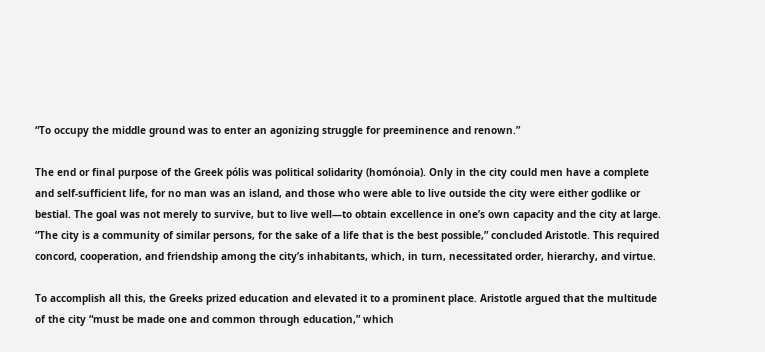“To occupy the middle ground was to enter an agonizing struggle for preeminence and renown.”

The end or final purpose of the Greek pólis was political solidarity (homónoia). Only in the city could men have a complete and self-sufficient life, for no man was an island, and those who were able to live outside the city were either godlike or bestial. The goal was not merely to survive, but to live well—to obtain excellence in one’s own capacity and the city at large. “The city is a community of similar persons, for the sake of a life that is the best possible,” concluded Aristotle. This required concord, cooperation, and friendship among the city’s inhabitants, which, in turn, necessitated order, hierarchy, and virtue.

To accomplish all this, the Greeks prized education and elevated it to a prominent place. Aristotle argued that the multitude of the city “must be made one and common through education,” which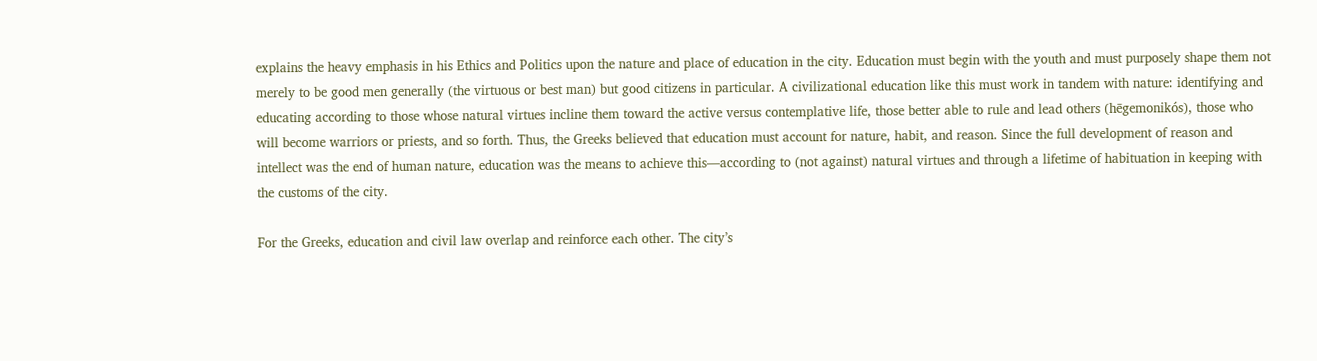explains the heavy emphasis in his Ethics and Politics upon the nature and place of education in the city. Education must begin with the youth and must purposely shape them not merely to be good men generally (the virtuous or best man) but good citizens in particular. A civilizational education like this must work in tandem with nature: identifying and educating according to those whose natural virtues incline them toward the active versus contemplative life, those better able to rule and lead others (hēgemonikós), those who will become warriors or priests, and so forth. Thus, the Greeks believed that education must account for nature, habit, and reason. Since the full development of reason and intellect was the end of human nature, education was the means to achieve this—according to (not against) natural virtues and through a lifetime of habituation in keeping with the customs of the city.

For the Greeks, education and civil law overlap and reinforce each other. The city’s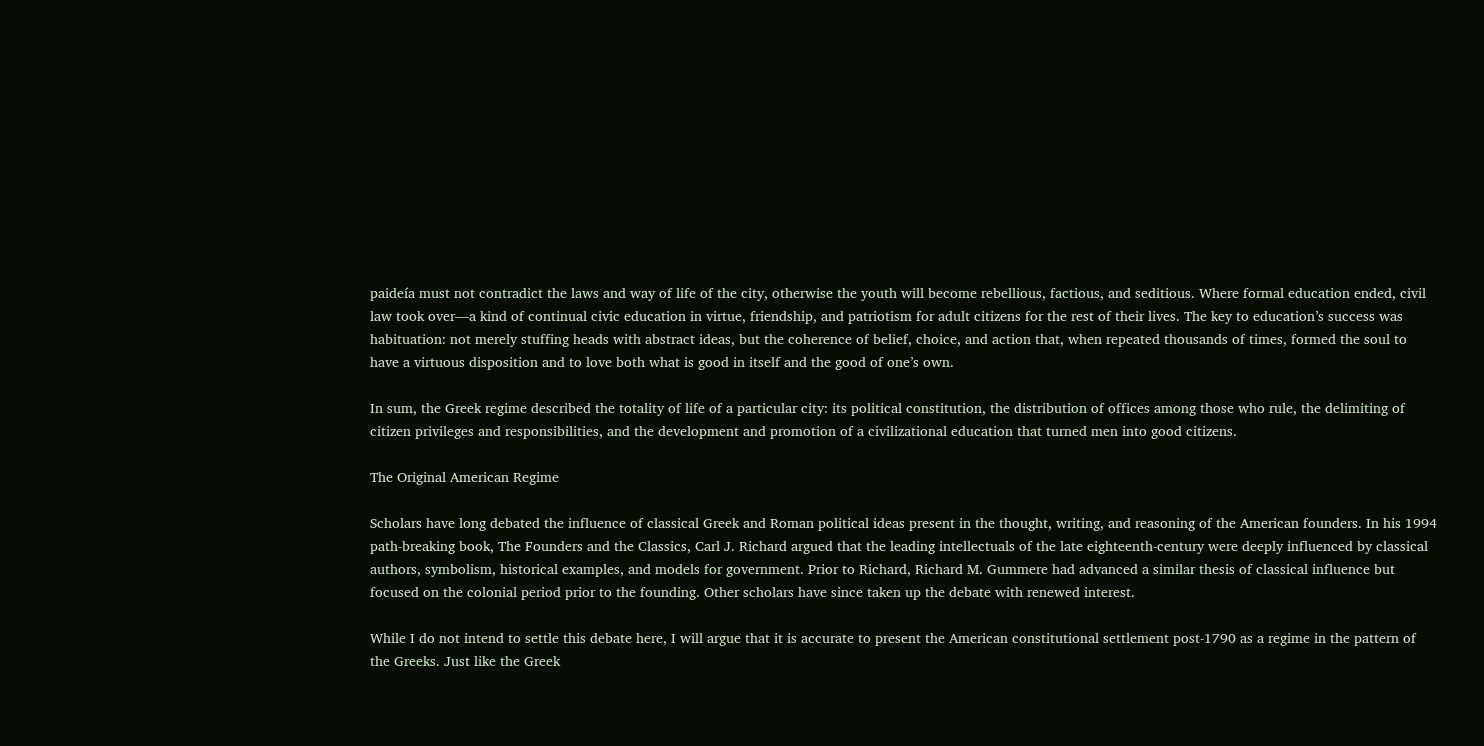paideía must not contradict the laws and way of life of the city, otherwise the youth will become rebellious, factious, and seditious. Where formal education ended, civil law took over—a kind of continual civic education in virtue, friendship, and patriotism for adult citizens for the rest of their lives. The key to education’s success was habituation: not merely stuffing heads with abstract ideas, but the coherence of belief, choice, and action that, when repeated thousands of times, formed the soul to have a virtuous disposition and to love both what is good in itself and the good of one’s own.

In sum, the Greek regime described the totality of life of a particular city: its political constitution, the distribution of offices among those who rule, the delimiting of citizen privileges and responsibilities, and the development and promotion of a civilizational education that turned men into good citizens.

The Original American Regime

Scholars have long debated the influence of classical Greek and Roman political ideas present in the thought, writing, and reasoning of the American founders. In his 1994 path-breaking book, The Founders and the Classics, Carl J. Richard argued that the leading intellectuals of the late eighteenth-century were deeply influenced by classical authors, symbolism, historical examples, and models for government. Prior to Richard, Richard M. Gummere had advanced a similar thesis of classical influence but focused on the colonial period prior to the founding. Other scholars have since taken up the debate with renewed interest.

While I do not intend to settle this debate here, I will argue that it is accurate to present the American constitutional settlement post-1790 as a regime in the pattern of the Greeks. Just like the Greek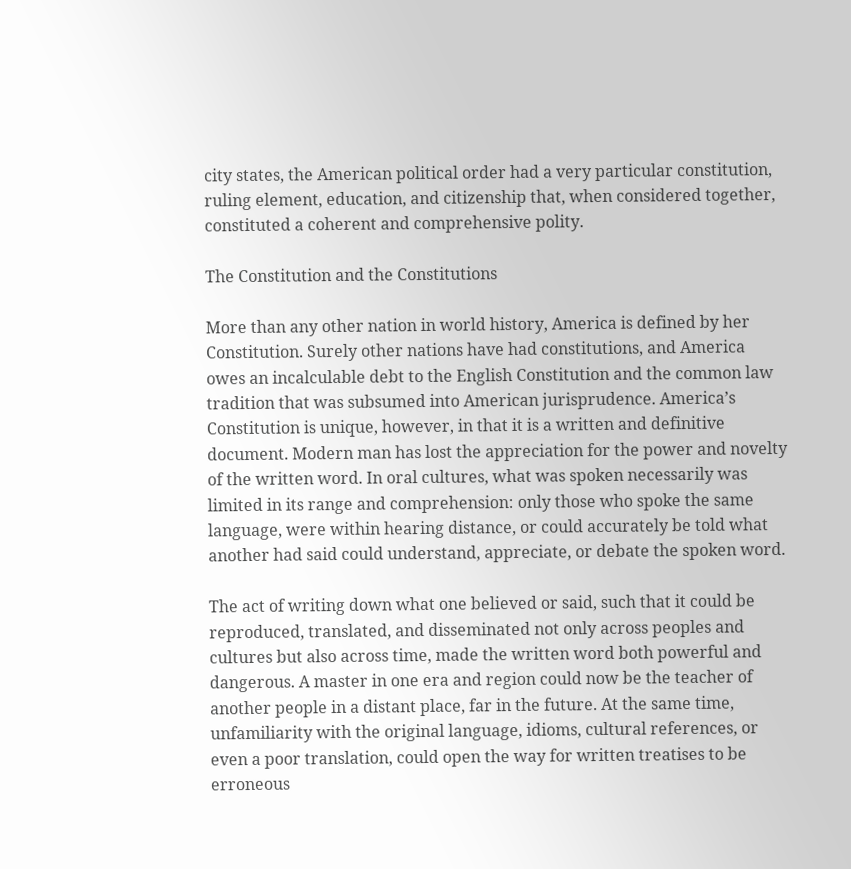city states, the American political order had a very particular constitution, ruling element, education, and citizenship that, when considered together, constituted a coherent and comprehensive polity.

The Constitution and the Constitutions

More than any other nation in world history, America is defined by her Constitution. Surely other nations have had constitutions, and America owes an incalculable debt to the English Constitution and the common law tradition that was subsumed into American jurisprudence. America’s Constitution is unique, however, in that it is a written and definitive document. Modern man has lost the appreciation for the power and novelty of the written word. In oral cultures, what was spoken necessarily was limited in its range and comprehension: only those who spoke the same language, were within hearing distance, or could accurately be told what another had said could understand, appreciate, or debate the spoken word.

The act of writing down what one believed or said, such that it could be reproduced, translated, and disseminated not only across peoples and cultures but also across time, made the written word both powerful and dangerous. A master in one era and region could now be the teacher of another people in a distant place, far in the future. At the same time, unfamiliarity with the original language, idioms, cultural references, or even a poor translation, could open the way for written treatises to be erroneous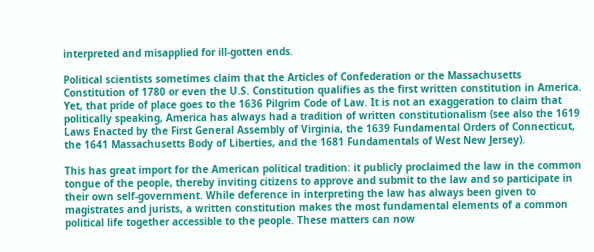interpreted and misapplied for ill-gotten ends.

Political scientists sometimes claim that the Articles of Confederation or the Massachusetts Constitution of 1780 or even the U.S. Constitution qualifies as the first written constitution in America. Yet, that pride of place goes to the 1636 Pilgrim Code of Law. It is not an exaggeration to claim that politically speaking, America has always had a tradition of written constitutionalism (see also the 1619 Laws Enacted by the First General Assembly of Virginia, the 1639 Fundamental Orders of Connecticut, the 1641 Massachusetts Body of Liberties, and the 1681 Fundamentals of West New Jersey).

This has great import for the American political tradition: it publicly proclaimed the law in the common tongue of the people, thereby inviting citizens to approve and submit to the law and so participate in their own self-government. While deference in interpreting the law has always been given to magistrates and jurists, a written constitution makes the most fundamental elements of a common political life together accessible to the people. These matters can now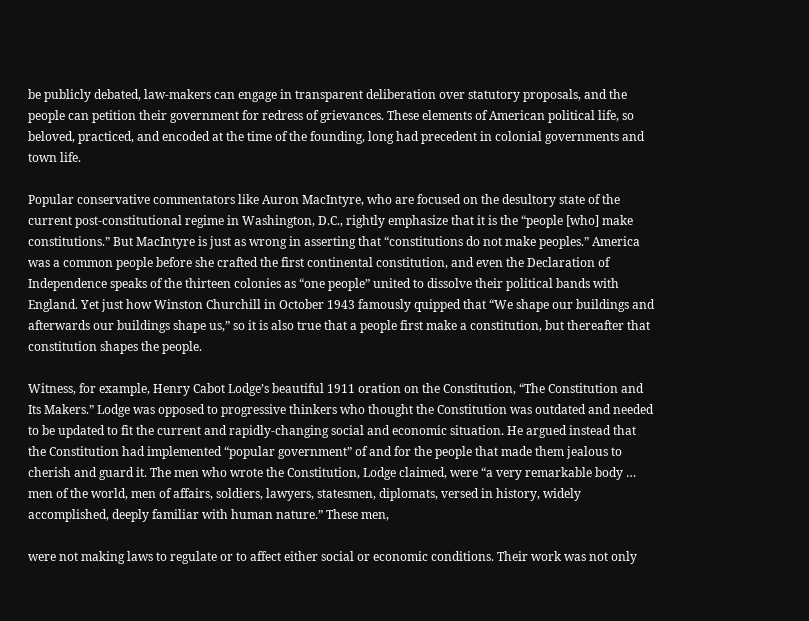be publicly debated, law-makers can engage in transparent deliberation over statutory proposals, and the people can petition their government for redress of grievances. These elements of American political life, so beloved, practiced, and encoded at the time of the founding, long had precedent in colonial governments and town life.

Popular conservative commentators like Auron MacIntyre, who are focused on the desultory state of the current post-constitutional regime in Washington, D.C., rightly emphasize that it is the “people [who] make constitutions.” But MacIntyre is just as wrong in asserting that “constitutions do not make peoples.” America was a common people before she crafted the first continental constitution, and even the Declaration of Independence speaks of the thirteen colonies as “one people” united to dissolve their political bands with England. Yet just how Winston Churchill in October 1943 famously quipped that “We shape our buildings and afterwards our buildings shape us,” so it is also true that a people first make a constitution, but thereafter that constitution shapes the people.

Witness, for example, Henry Cabot Lodge’s beautiful 1911 oration on the Constitution, “The Constitution and Its Makers.” Lodge was opposed to progressive thinkers who thought the Constitution was outdated and needed to be updated to fit the current and rapidly-changing social and economic situation. He argued instead that the Constitution had implemented “popular government” of and for the people that made them jealous to cherish and guard it. The men who wrote the Constitution, Lodge claimed, were “a very remarkable body … men of the world, men of affairs, soldiers, lawyers, statesmen, diplomats, versed in history, widely accomplished, deeply familiar with human nature.” These men,

were not making laws to regulate or to affect either social or economic conditions. Their work was not only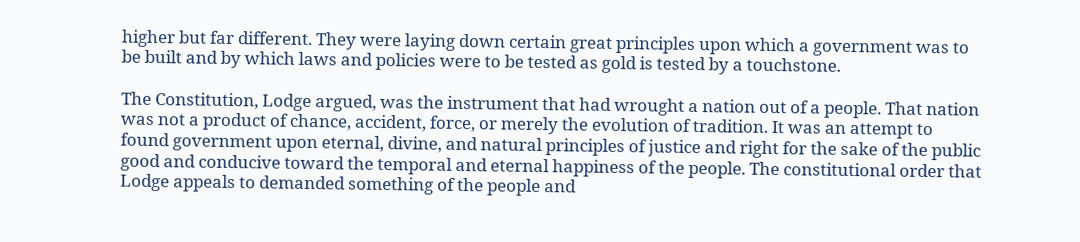higher but far different. They were laying down certain great principles upon which a government was to be built and by which laws and policies were to be tested as gold is tested by a touchstone.

The Constitution, Lodge argued, was the instrument that had wrought a nation out of a people. That nation was not a product of chance, accident, force, or merely the evolution of tradition. It was an attempt to found government upon eternal, divine, and natural principles of justice and right for the sake of the public good and conducive toward the temporal and eternal happiness of the people. The constitutional order that Lodge appeals to demanded something of the people and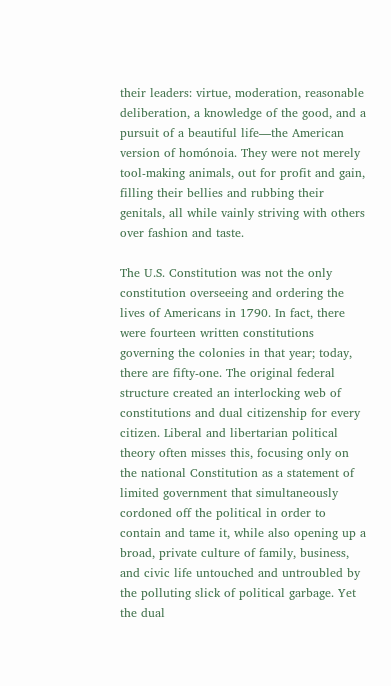their leaders: virtue, moderation, reasonable deliberation, a knowledge of the good, and a pursuit of a beautiful life—the American version of homónoia. They were not merely tool-making animals, out for profit and gain, filling their bellies and rubbing their genitals, all while vainly striving with others over fashion and taste.

The U.S. Constitution was not the only constitution overseeing and ordering the lives of Americans in 1790. In fact, there were fourteen written constitutions governing the colonies in that year; today, there are fifty-one. The original federal structure created an interlocking web of constitutions and dual citizenship for every citizen. Liberal and libertarian political theory often misses this, focusing only on the national Constitution as a statement of limited government that simultaneously cordoned off the political in order to contain and tame it, while also opening up a broad, private culture of family, business, and civic life untouched and untroubled by the polluting slick of political garbage. Yet the dual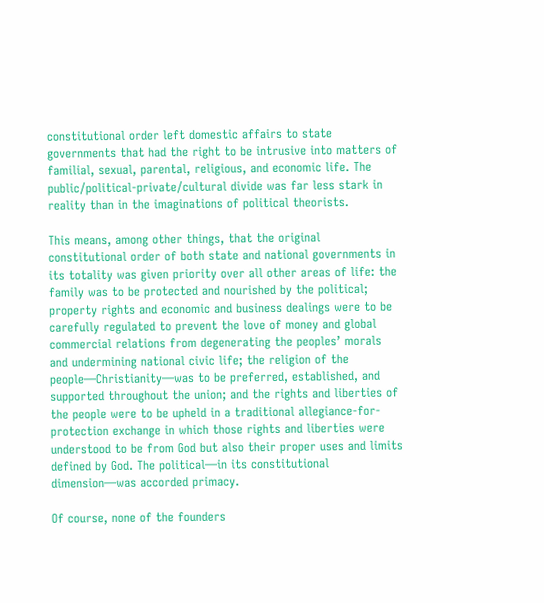constitutional order left domestic affairs to state governments that had the right to be intrusive into matters of familial, sexual, parental, religious, and economic life. The public/political-private/cultural divide was far less stark in reality than in the imaginations of political theorists.

This means, among other things, that the original constitutional order of both state and national governments in its totality was given priority over all other areas of life: the family was to be protected and nourished by the political; property rights and economic and business dealings were to be carefully regulated to prevent the love of money and global commercial relations from degenerating the peoples’ morals and undermining national civic life; the religion of the people—Christianity—was to be preferred, established, and supported throughout the union; and the rights and liberties of the people were to be upheld in a traditional allegiance-for-protection exchange in which those rights and liberties were understood to be from God but also their proper uses and limits defined by God. The political—in its constitutional dimension—was accorded primacy.

Of course, none of the founders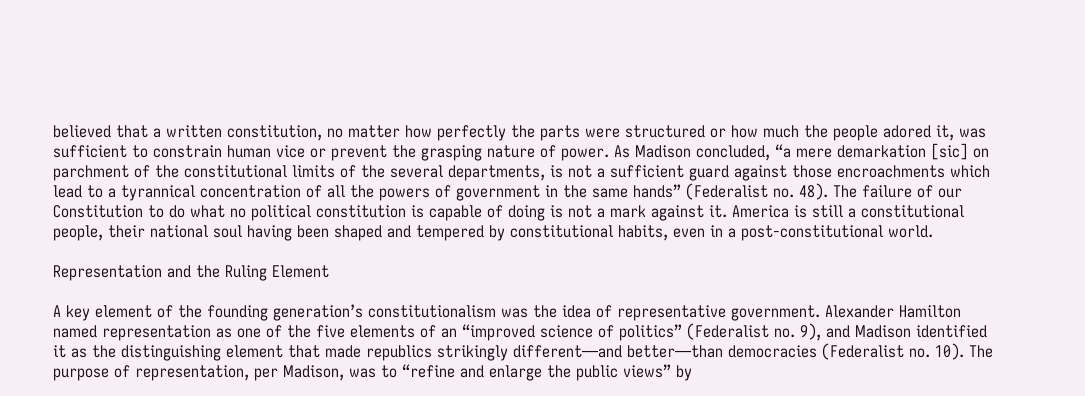believed that a written constitution, no matter how perfectly the parts were structured or how much the people adored it, was sufficient to constrain human vice or prevent the grasping nature of power. As Madison concluded, “a mere demarkation [sic] on parchment of the constitutional limits of the several departments, is not a sufficient guard against those encroachments which lead to a tyrannical concentration of all the powers of government in the same hands” (Federalist no. 48). The failure of our Constitution to do what no political constitution is capable of doing is not a mark against it. America is still a constitutional people, their national soul having been shaped and tempered by constitutional habits, even in a post-constitutional world.

Representation and the Ruling Element

A key element of the founding generation’s constitutionalism was the idea of representative government. Alexander Hamilton named representation as one of the five elements of an “improved science of politics” (Federalist no. 9), and Madison identified it as the distinguishing element that made republics strikingly different—and better—than democracies (Federalist no. 10). The purpose of representation, per Madison, was to “refine and enlarge the public views” by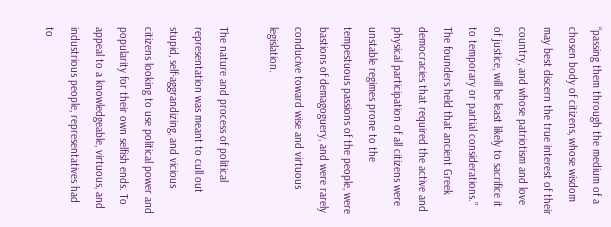“passing them through the medium of a chosen body of citizens, whose wisdom may best discern the true interest of their country, and whose patriotism and love of justice, will be least likely to sacrifice it to temporary or partial considerations.” The founders held that ancient Greek democracies that required the active and physical participation of all citizens were unstable regimes prone to the tempestuous passions of the people, were bastions of demagoguery, and were rarely conducive toward wise and virtuous legislation.

The nature and process of political representation was meant to cull out stupid, self-aggrandizing, and vicious citizens looking to use political power and popularity for their own selfish ends. To appeal to a knowledgeable, virtuous, and industrious people, representatives had to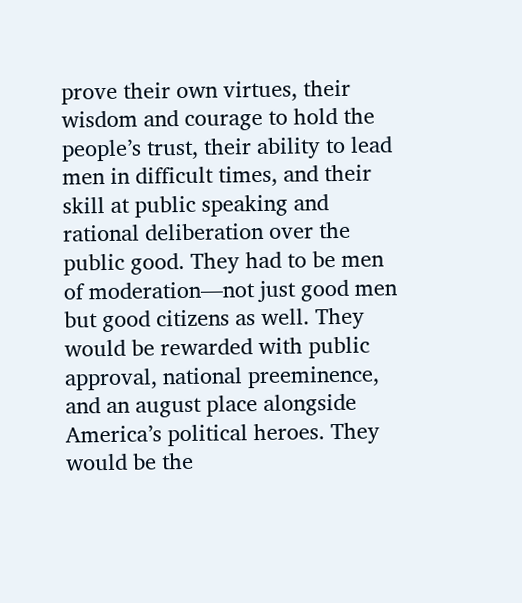prove their own virtues, their wisdom and courage to hold the people’s trust, their ability to lead men in difficult times, and their skill at public speaking and rational deliberation over the public good. They had to be men of moderation—not just good men but good citizens as well. They would be rewarded with public approval, national preeminence, and an august place alongside America’s political heroes. They would be the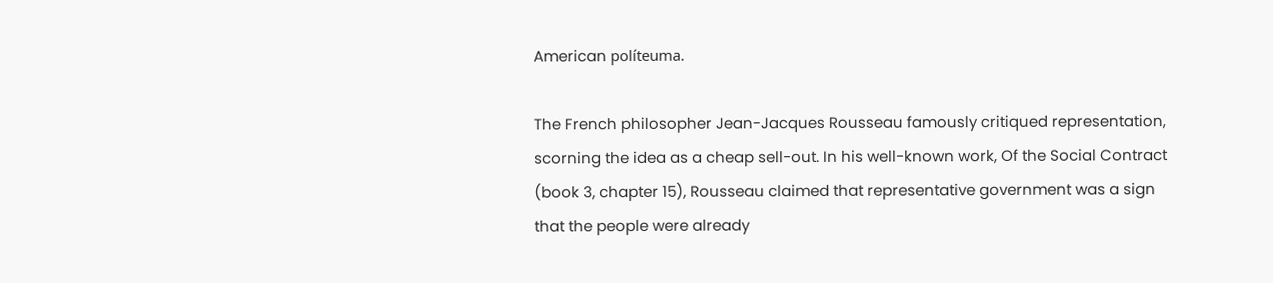American políteuma.

The French philosopher Jean-Jacques Rousseau famously critiqued representation, scorning the idea as a cheap sell-out. In his well-known work, Of the Social Contract (book 3, chapter 15), Rousseau claimed that representative government was a sign that the people were already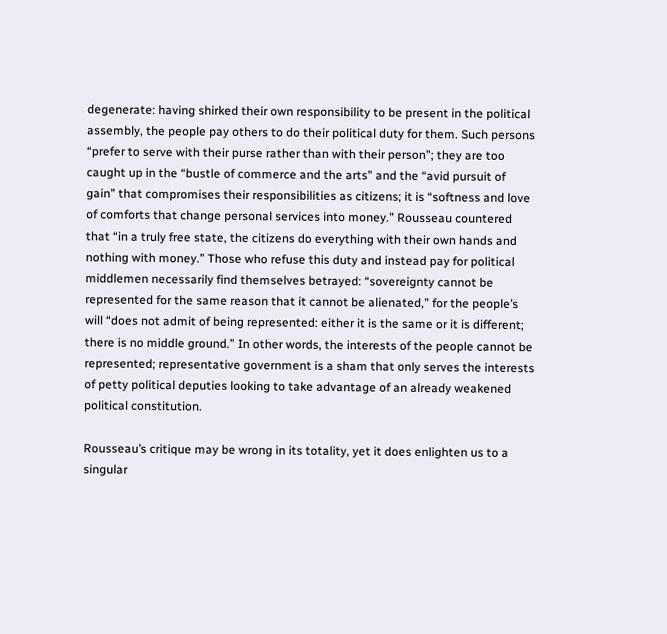degenerate: having shirked their own responsibility to be present in the political assembly, the people pay others to do their political duty for them. Such persons “prefer to serve with their purse rather than with their person”; they are too caught up in the “bustle of commerce and the arts” and the “avid pursuit of gain” that compromises their responsibilities as citizens; it is “softness and love of comforts that change personal services into money.” Rousseau countered that “in a truly free state, the citizens do everything with their own hands and nothing with money.” Those who refuse this duty and instead pay for political middlemen necessarily find themselves betrayed: “sovereignty cannot be represented for the same reason that it cannot be alienated,” for the people’s will “does not admit of being represented: either it is the same or it is different; there is no middle ground.” In other words, the interests of the people cannot be represented; representative government is a sham that only serves the interests of petty political deputies looking to take advantage of an already weakened political constitution.

Rousseau’s critique may be wrong in its totality, yet it does enlighten us to a singular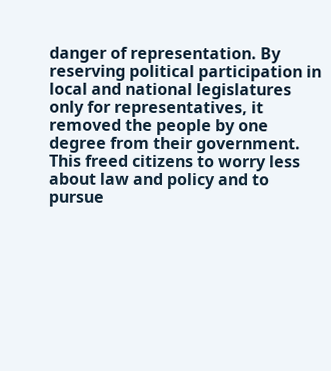danger of representation. By reserving political participation in local and national legislatures only for representatives, it removed the people by one degree from their government. This freed citizens to worry less about law and policy and to pursue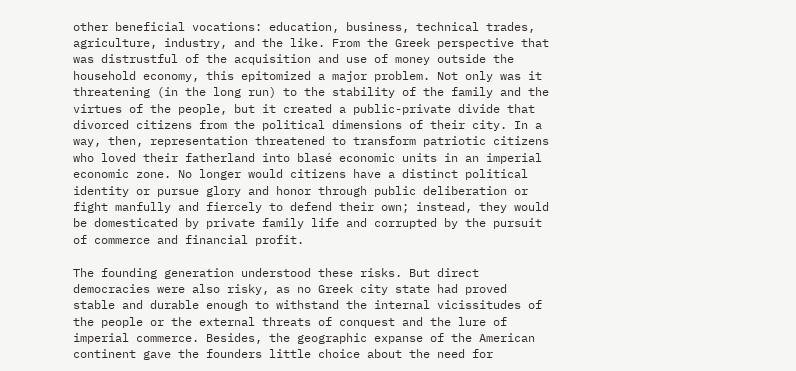other beneficial vocations: education, business, technical trades, agriculture, industry, and the like. From the Greek perspective that was distrustful of the acquisition and use of money outside the household economy, this epitomized a major problem. Not only was it threatening (in the long run) to the stability of the family and the virtues of the people, but it created a public-private divide that divorced citizens from the political dimensions of their city. In a way, then, representation threatened to transform patriotic citizens who loved their fatherland into blasé economic units in an imperial economic zone. No longer would citizens have a distinct political identity or pursue glory and honor through public deliberation or fight manfully and fiercely to defend their own; instead, they would be domesticated by private family life and corrupted by the pursuit of commerce and financial profit.

The founding generation understood these risks. But direct democracies were also risky, as no Greek city state had proved stable and durable enough to withstand the internal vicissitudes of the people or the external threats of conquest and the lure of imperial commerce. Besides, the geographic expanse of the American continent gave the founders little choice about the need for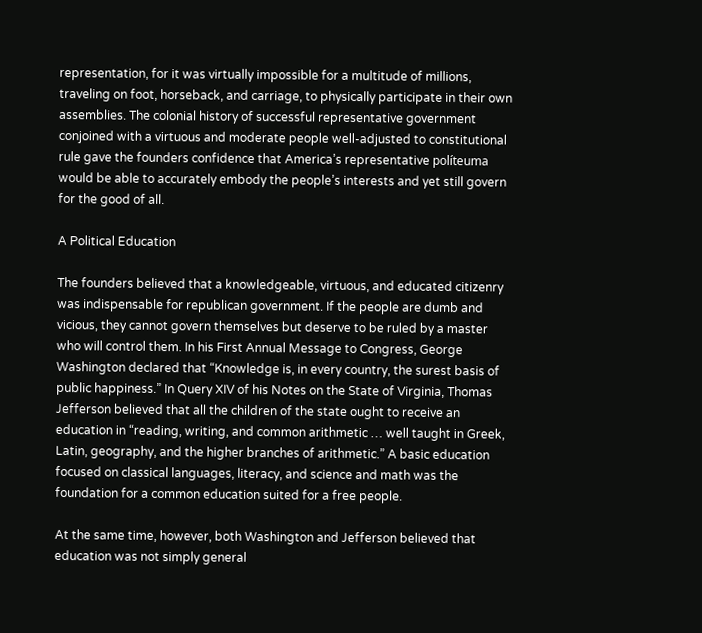representation, for it was virtually impossible for a multitude of millions, traveling on foot, horseback, and carriage, to physically participate in their own assemblies. The colonial history of successful representative government conjoined with a virtuous and moderate people well-adjusted to constitutional rule gave the founders confidence that America’s representative políteuma would be able to accurately embody the people’s interests and yet still govern for the good of all.

A Political Education

The founders believed that a knowledgeable, virtuous, and educated citizenry was indispensable for republican government. If the people are dumb and vicious, they cannot govern themselves but deserve to be ruled by a master who will control them. In his First Annual Message to Congress, George Washington declared that “Knowledge is, in every country, the surest basis of public happiness.” In Query XIV of his Notes on the State of Virginia, Thomas Jefferson believed that all the children of the state ought to receive an education in “reading, writing, and common arithmetic … well taught in Greek, Latin, geography, and the higher branches of arithmetic.” A basic education focused on classical languages, literacy, and science and math was the foundation for a common education suited for a free people.

At the same time, however, both Washington and Jefferson believed that education was not simply general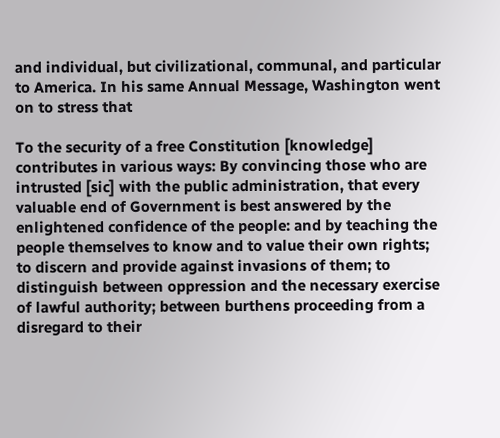and individual, but civilizational, communal, and particular to America. In his same Annual Message, Washington went on to stress that

To the security of a free Constitution [knowledge] contributes in various ways: By convincing those who are intrusted [sic] with the public administration, that every valuable end of Government is best answered by the enlightened confidence of the people: and by teaching the people themselves to know and to value their own rights; to discern and provide against invasions of them; to distinguish between oppression and the necessary exercise of lawful authority; between burthens proceeding from a disregard to their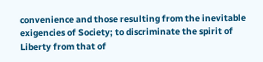convenience and those resulting from the inevitable exigencies of Society; to discriminate the spirit of Liberty from that of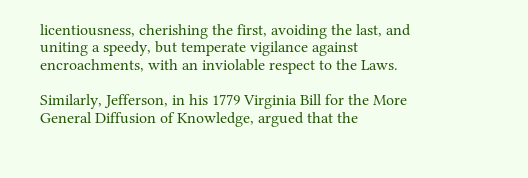licentiousness, cherishing the first, avoiding the last, and uniting a speedy, but temperate vigilance against encroachments, with an inviolable respect to the Laws.

Similarly, Jefferson, in his 1779 Virginia Bill for the More General Diffusion of Knowledge, argued that the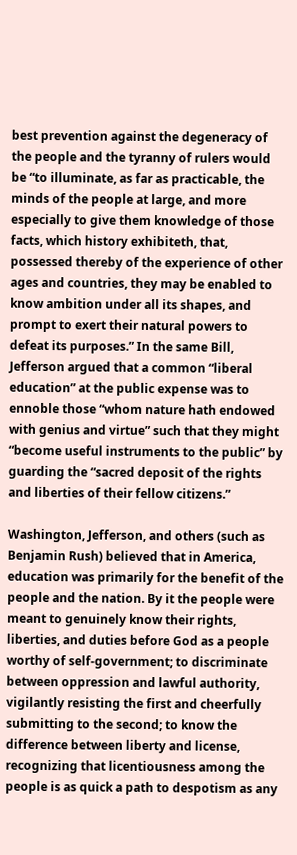best prevention against the degeneracy of the people and the tyranny of rulers would be “to illuminate, as far as practicable, the minds of the people at large, and more especially to give them knowledge of those facts, which history exhibiteth, that, possessed thereby of the experience of other ages and countries, they may be enabled to know ambition under all its shapes, and prompt to exert their natural powers to defeat its purposes.” In the same Bill, Jefferson argued that a common “liberal education” at the public expense was to ennoble those “whom nature hath endowed with genius and virtue” such that they might “become useful instruments to the public” by guarding the “sacred deposit of the rights and liberties of their fellow citizens.”

Washington, Jefferson, and others (such as Benjamin Rush) believed that in America, education was primarily for the benefit of the people and the nation. By it the people were meant to genuinely know their rights, liberties, and duties before God as a people worthy of self-government; to discriminate between oppression and lawful authority, vigilantly resisting the first and cheerfully submitting to the second; to know the difference between liberty and license, recognizing that licentiousness among the people is as quick a path to despotism as any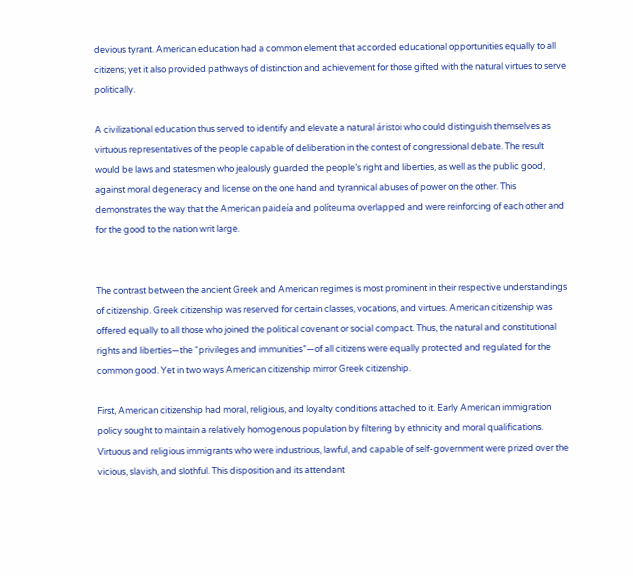devious tyrant. American education had a common element that accorded educational opportunities equally to all citizens; yet it also provided pathways of distinction and achievement for those gifted with the natural virtues to serve politically.

A civilizational education thus served to identify and elevate a natural áristoi who could distinguish themselves as virtuous representatives of the people capable of deliberation in the contest of congressional debate. The result would be laws and statesmen who jealously guarded the people’s right and liberties, as well as the public good, against moral degeneracy and license on the one hand and tyrannical abuses of power on the other. This demonstrates the way that the American paideía and políteuma overlapped and were reinforcing of each other and for the good to the nation writ large.


The contrast between the ancient Greek and American regimes is most prominent in their respective understandings of citizenship. Greek citizenship was reserved for certain classes, vocations, and virtues. American citizenship was offered equally to all those who joined the political covenant or social compact. Thus, the natural and constitutional rights and liberties—the “privileges and immunities”—of all citizens were equally protected and regulated for the common good. Yet in two ways American citizenship mirror Greek citizenship.

First, American citizenship had moral, religious, and loyalty conditions attached to it. Early American immigration policy sought to maintain a relatively homogenous population by filtering by ethnicity and moral qualifications. Virtuous and religious immigrants who were industrious, lawful, and capable of self-government were prized over the vicious, slavish, and slothful. This disposition and its attendant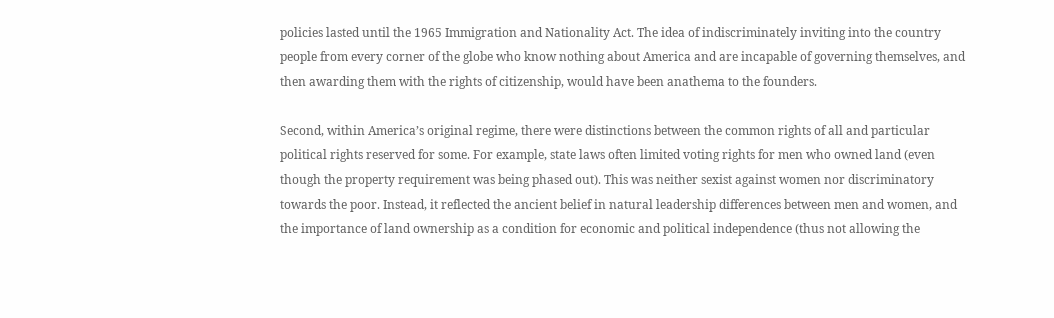policies lasted until the 1965 Immigration and Nationality Act. The idea of indiscriminately inviting into the country people from every corner of the globe who know nothing about America and are incapable of governing themselves, and then awarding them with the rights of citizenship, would have been anathema to the founders.

Second, within America’s original regime, there were distinctions between the common rights of all and particular political rights reserved for some. For example, state laws often limited voting rights for men who owned land (even though the property requirement was being phased out). This was neither sexist against women nor discriminatory towards the poor. Instead, it reflected the ancient belief in natural leadership differences between men and women, and the importance of land ownership as a condition for economic and political independence (thus not allowing the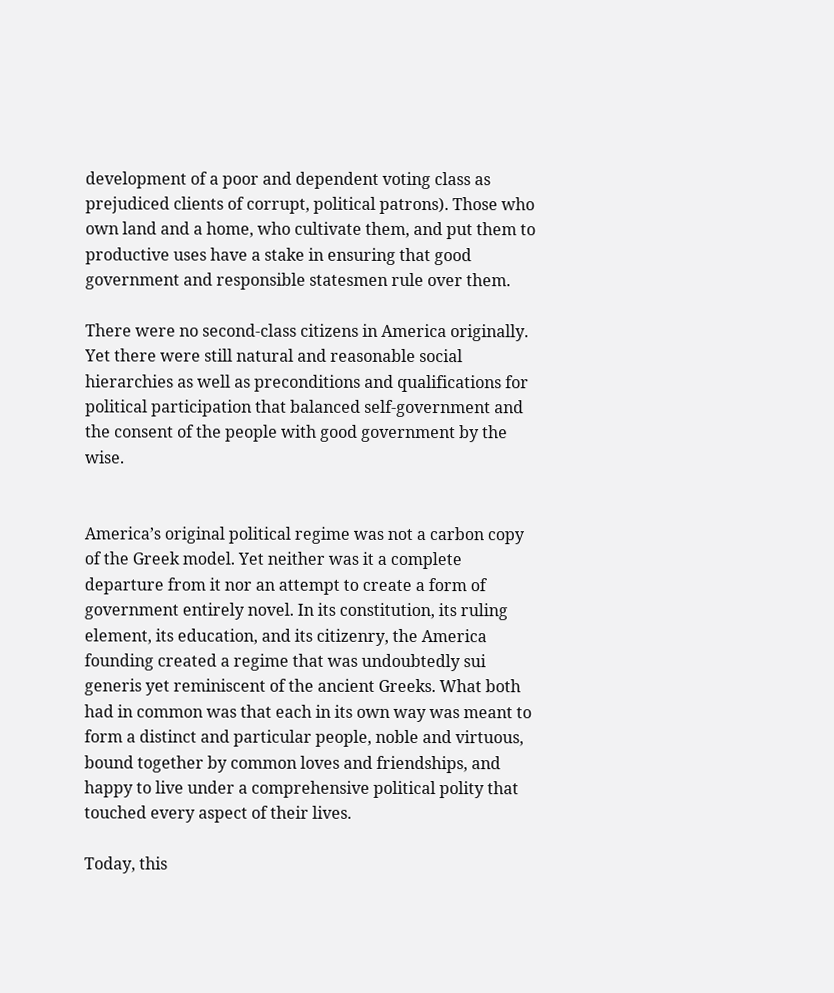development of a poor and dependent voting class as prejudiced clients of corrupt, political patrons). Those who own land and a home, who cultivate them, and put them to productive uses have a stake in ensuring that good government and responsible statesmen rule over them.

There were no second-class citizens in America originally. Yet there were still natural and reasonable social hierarchies as well as preconditions and qualifications for political participation that balanced self-government and the consent of the people with good government by the wise.


America’s original political regime was not a carbon copy of the Greek model. Yet neither was it a complete departure from it nor an attempt to create a form of government entirely novel. In its constitution, its ruling element, its education, and its citizenry, the America founding created a regime that was undoubtedly sui generis yet reminiscent of the ancient Greeks. What both had in common was that each in its own way was meant to form a distinct and particular people, noble and virtuous, bound together by common loves and friendships, and happy to live under a comprehensive political polity that touched every aspect of their lives.

Today, this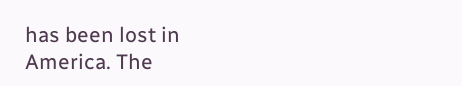has been lost in America. The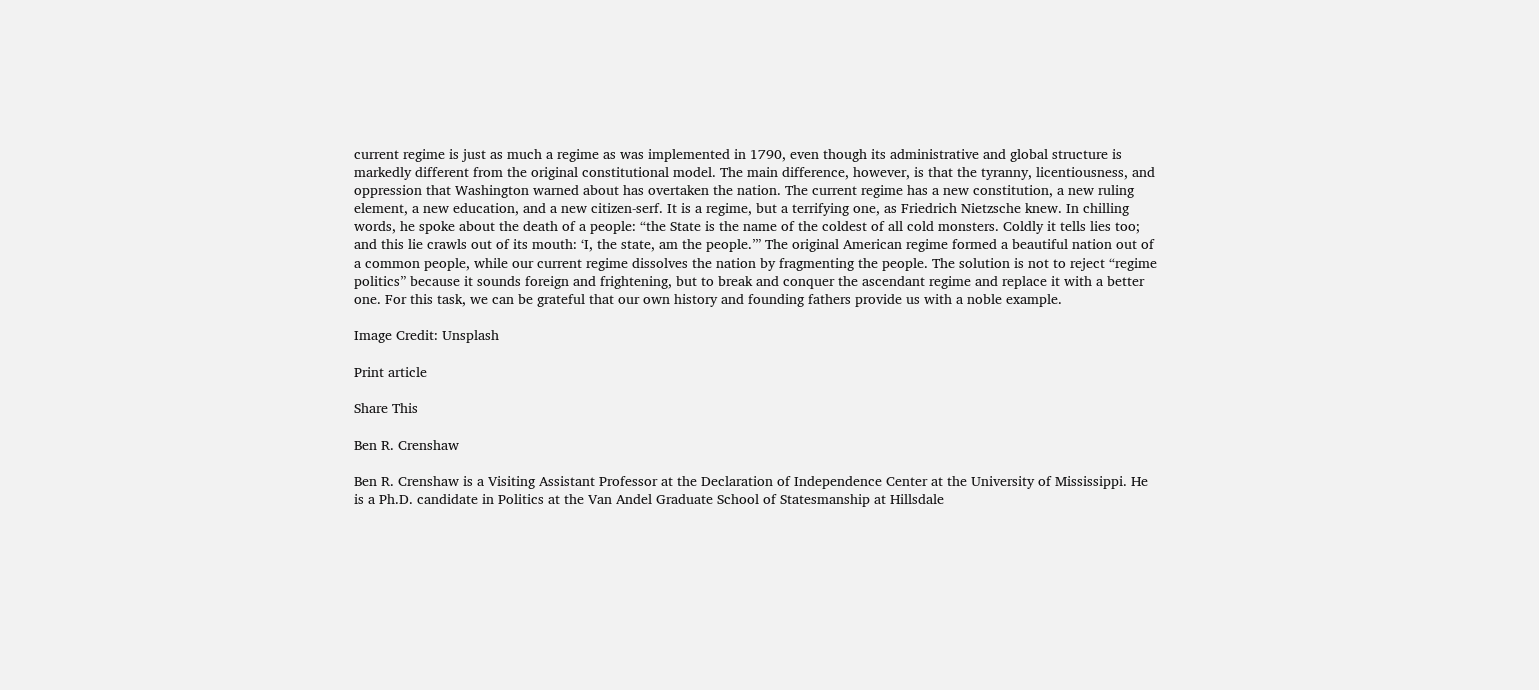current regime is just as much a regime as was implemented in 1790, even though its administrative and global structure is markedly different from the original constitutional model. The main difference, however, is that the tyranny, licentiousness, and oppression that Washington warned about has overtaken the nation. The current regime has a new constitution, a new ruling element, a new education, and a new citizen-serf. It is a regime, but a terrifying one, as Friedrich Nietzsche knew. In chilling words, he spoke about the death of a people: “the State is the name of the coldest of all cold monsters. Coldly it tells lies too; and this lie crawls out of its mouth: ‘I, the state, am the people.’” The original American regime formed a beautiful nation out of a common people, while our current regime dissolves the nation by fragmenting the people. The solution is not to reject “regime politics” because it sounds foreign and frightening, but to break and conquer the ascendant regime and replace it with a better one. For this task, we can be grateful that our own history and founding fathers provide us with a noble example.

Image Credit: Unsplash

Print article

Share This

Ben R. Crenshaw

Ben R. Crenshaw is a Visiting Assistant Professor at the Declaration of Independence Center at the University of Mississippi. He is a Ph.D. candidate in Politics at the Van Andel Graduate School of Statesmanship at Hillsdale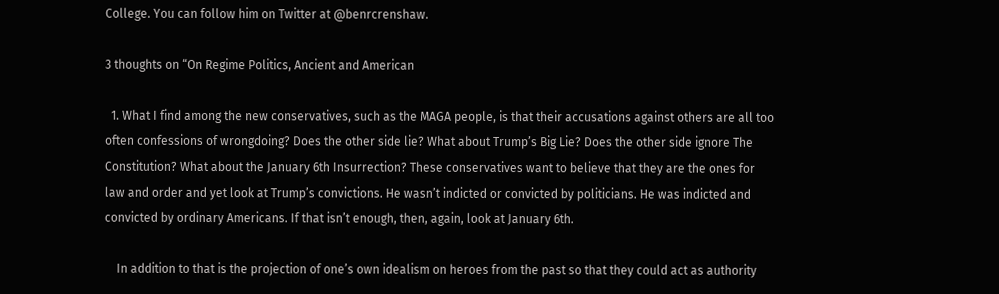College. You can follow him on Twitter at @benrcrenshaw.

3 thoughts on “On Regime Politics, Ancient and American

  1. What I find among the new conservatives, such as the MAGA people, is that their accusations against others are all too often confessions of wrongdoing? Does the other side lie? What about Trump’s Big Lie? Does the other side ignore The Constitution? What about the January 6th Insurrection? These conservatives want to believe that they are the ones for law and order and yet look at Trump’s convictions. He wasn’t indicted or convicted by politicians. He was indicted and convicted by ordinary Americans. If that isn’t enough, then, again, look at January 6th.

    In addition to that is the projection of one’s own idealism on heroes from the past so that they could act as authority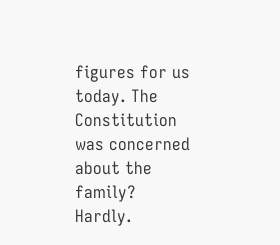figures for us today. The Constitution was concerned about the family? Hardly.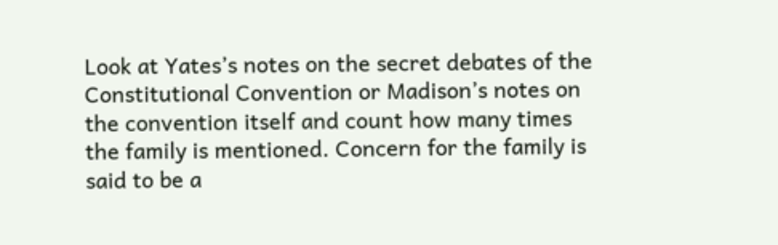Look at Yates’s notes on the secret debates of the Constitutional Convention or Madison’s notes on the convention itself and count how many times the family is mentioned. Concern for the family is said to be a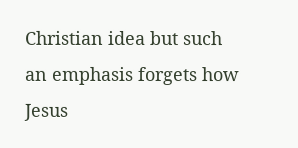Christian idea but such an emphasis forgets how Jesus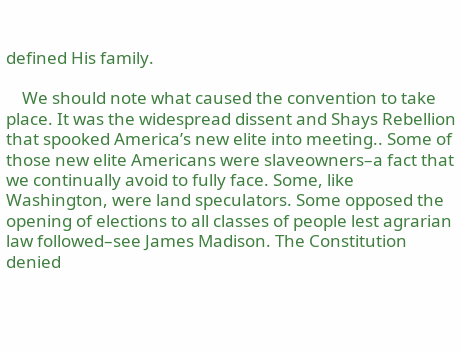defined His family.

    We should note what caused the convention to take place. It was the widespread dissent and Shays Rebellion that spooked America’s new elite into meeting.. Some of those new elite Americans were slaveowners–a fact that we continually avoid to fully face. Some, like Washington, were land speculators. Some opposed the opening of elections to all classes of people lest agrarian law followed–see James Madison. The Constitution denied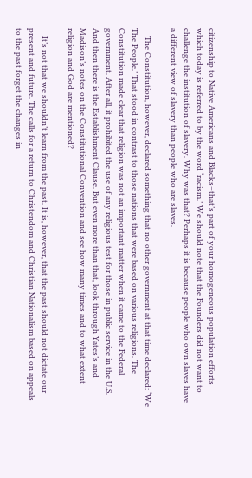citizenship to Native Americans and Blacks–that’s part of your homogeneous population efforts which today is referred to by the word ‘racism.’ We should note that the Founders did not want to challenge the institution of slavery. Why was that? Perhaps it is because people who own slaves have a different view of slavery than people who are slaves.

    The Constitution, however, declared something that no other government at that time declared: ‘We The People.’ That stood in contrast to those nations that were based on various religions. The Constitution made clear that religion was not an important matter when it came to the Federal government. After all, it prohibited the use of any religious test for those in public service in the U.S. And then there is the Establishment Clause. But even more than that, look through Yates’s and Madison’s notes on the Constitutional Convention and see how many times and to what extent religion and God are mentioned?

    It’s not that we shouldn’t learn from the past. It is, however, that the past should not dictate our present and future. The calls for a return to Christendom and Christian Nationalism based on appeals to the past forget the changes in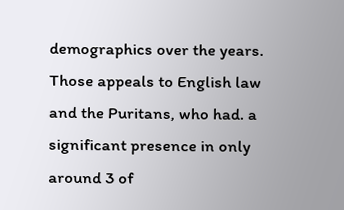demographics over the years. Those appeals to English law and the Puritans, who had. a significant presence in only around 3 of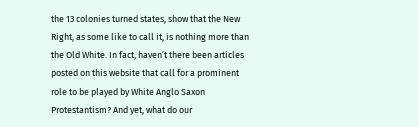the 13 colonies turned states, show that the New Right, as some like to call it, is nothing more than the Old White. In fact, haven’t there been articles posted on this website that call for a prominent role to be played by White Anglo Saxon Protestantism? And yet, what do our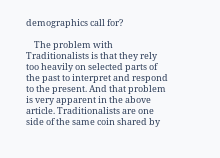demographics call for?

    The problem with Traditionalists is that they rely too heavily on selected parts of the past to interpret and respond to the present. And that problem is very apparent in the above article. Traditionalists are one side of the same coin shared by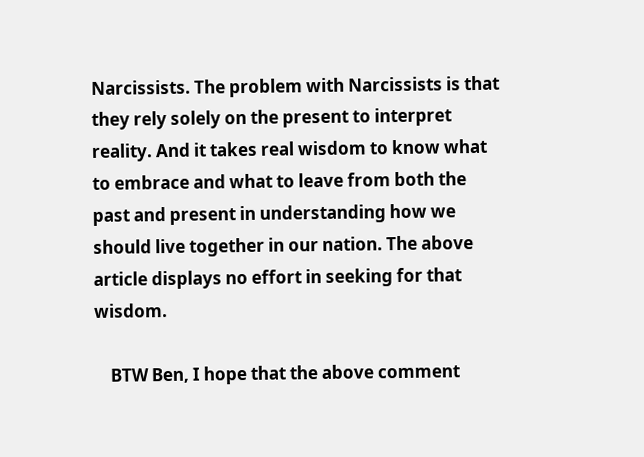Narcissists. The problem with Narcissists is that they rely solely on the present to interpret reality. And it takes real wisdom to know what to embrace and what to leave from both the past and present in understanding how we should live together in our nation. The above article displays no effort in seeking for that wisdom.

    BTW Ben, I hope that the above comment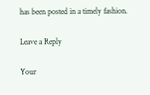has been posted in a timely fashion.

Leave a Reply

Your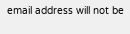email address will not be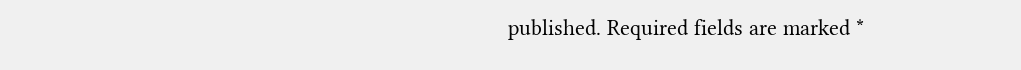published. Required fields are marked *